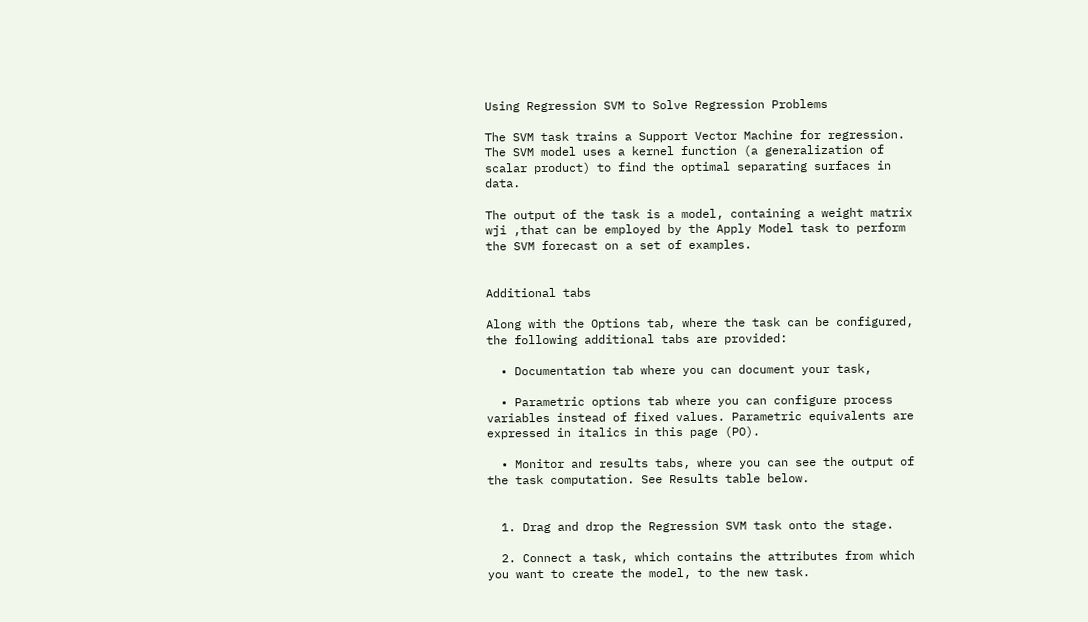Using Regression SVM to Solve Regression Problems

The SVM task trains a Support Vector Machine for regression. The SVM model uses a kernel function (a generalization of scalar product) to find the optimal separating surfaces in data.

The output of the task is a model, containing a weight matrix wji ,that can be employed by the Apply Model task to perform the SVM forecast on a set of examples.


Additional tabs

Along with the Options tab, where the task can be configured, the following additional tabs are provided:

  • Documentation tab where you can document your task,

  • Parametric options tab where you can configure process variables instead of fixed values. Parametric equivalents are expressed in italics in this page (PO).

  • Monitor and results tabs, where you can see the output of the task computation. See Results table below.


  1. Drag and drop the Regression SVM task onto the stage.

  2. Connect a task, which contains the attributes from which you want to create the model, to the new task.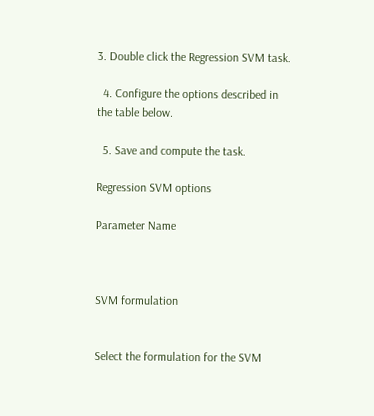3. Double click the Regression SVM task.

  4. Configure the options described in the table below.

  5. Save and compute the task.

Regression SVM options

Parameter Name



SVM formulation


Select the formulation for the SVM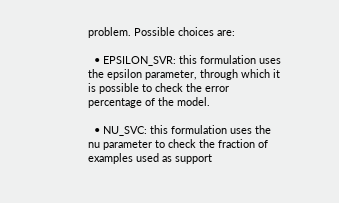problem. Possible choices are:

  • EPSILON_SVR: this formulation uses the epsilon parameter, through which it is possible to check the error percentage of the model.

  • NU_SVC: this formulation uses the nu parameter to check the fraction of examples used as support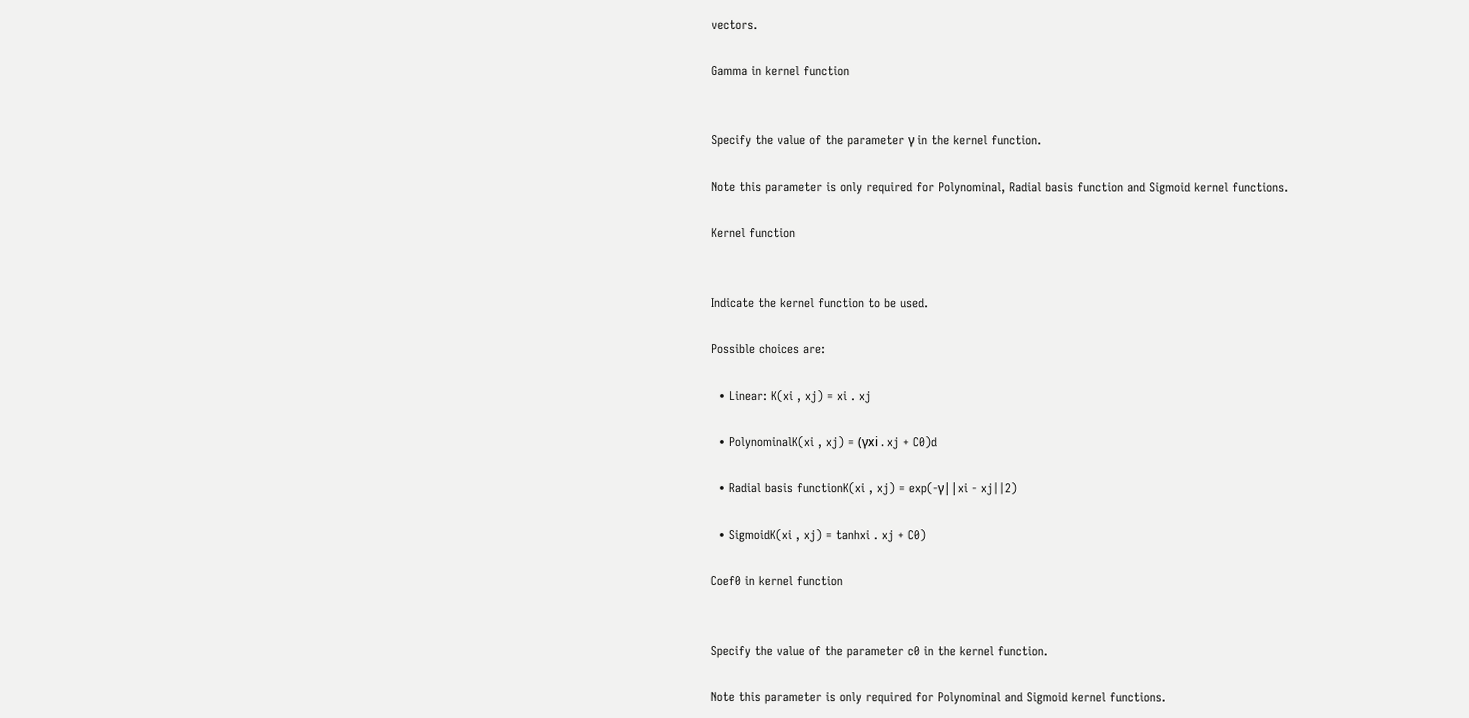vectors.

Gamma in kernel function


Specify the value of the parameter γ in the kernel function.

Note this parameter is only required for Polynominal, Radial basis function and Sigmoid kernel functions.

Kernel function


Indicate the kernel function to be used.

Possible choices are:

  • Linear: K(xi , xj) = xi . xj

  • PolynominalK(xi , xj) = (γxi . xj + C0)d

  • Radial basis functionK(xi , xj) = exp(-γ||xi - xj||2)

  • SigmoidK(xi , xj) = tanhxi . xj + C0)

Coef0 in kernel function


Specify the value of the parameter c0 in the kernel function.

Note this parameter is only required for Polynominal and Sigmoid kernel functions.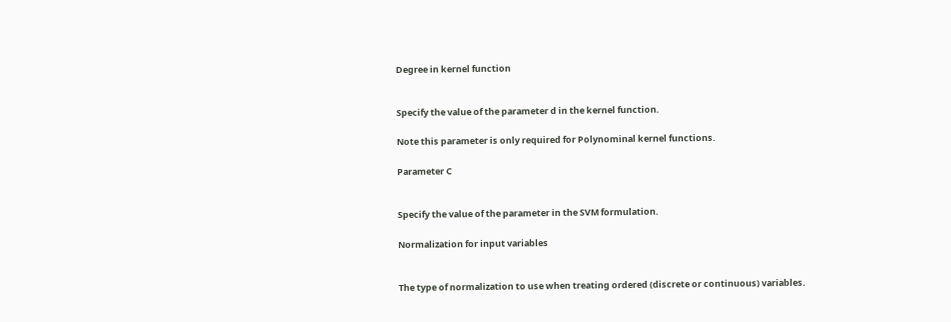Degree in kernel function


Specify the value of the parameter d in the kernel function.

Note this parameter is only required for Polynominal kernel functions.

Parameter C


Specify the value of the parameter in the SVM formulation.

Normalization for input variables


The type of normalization to use when treating ordered (discrete or continuous) variables.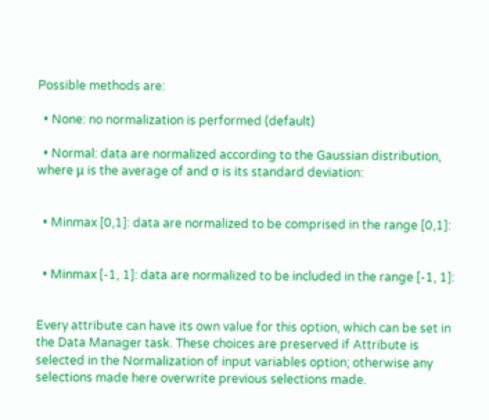Possible methods are:

  • None: no normalization is performed (default)

  • Normal: data are normalized according to the Gaussian distribution, where μ is the average of and σ is its standard deviation:


  • Minmax [0,1]: data are normalized to be comprised in the range [0,1]:


  • Minmax [-1, 1]: data are normalized to be included in the range [-1, 1]:


Every attribute can have its own value for this option, which can be set in the Data Manager task. These choices are preserved if Attribute is selected in the Normalization of input variables option; otherwise any selections made here overwrite previous selections made.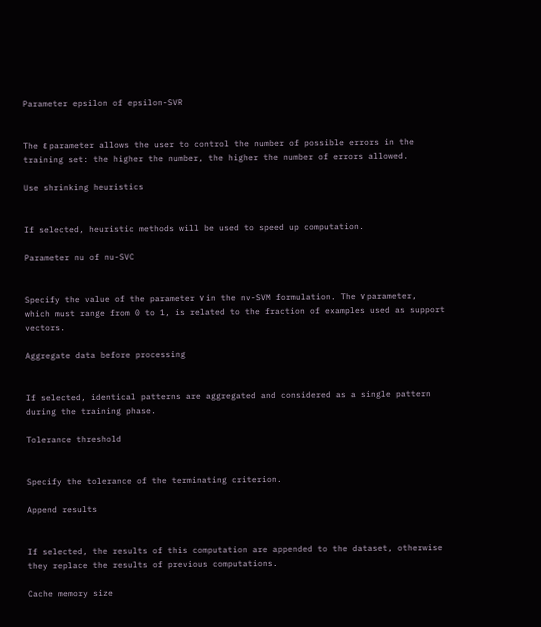Parameter epsilon of epsilon-SVR


The ε parameter allows the user to control the number of possible errors in the training set: the higher the number, the higher the number of errors allowed.

Use shrinking heuristics


If selected, heuristic methods will be used to speed up computation.

Parameter nu of nu-SVC


Specify the value of the parameter ν in the nv-SVM formulation. The ν parameter, which must range from 0 to 1, is related to the fraction of examples used as support vectors.

Aggregate data before processing


If selected, identical patterns are aggregated and considered as a single pattern during the training phase.

Tolerance threshold


Specify the tolerance of the terminating criterion.

Append results


If selected, the results of this computation are appended to the dataset, otherwise they replace the results of previous computations.

Cache memory size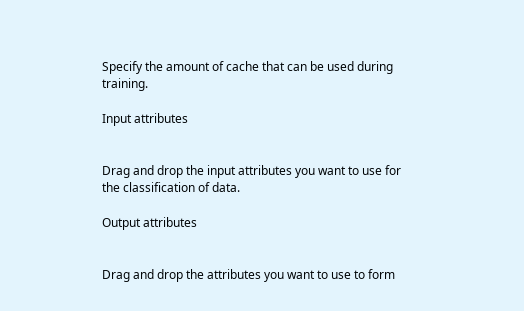Specify the amount of cache that can be used during training.

Input attributes


Drag and drop the input attributes you want to use for the classification of data.

Output attributes


Drag and drop the attributes you want to use to form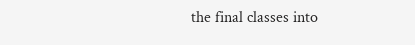the final classes into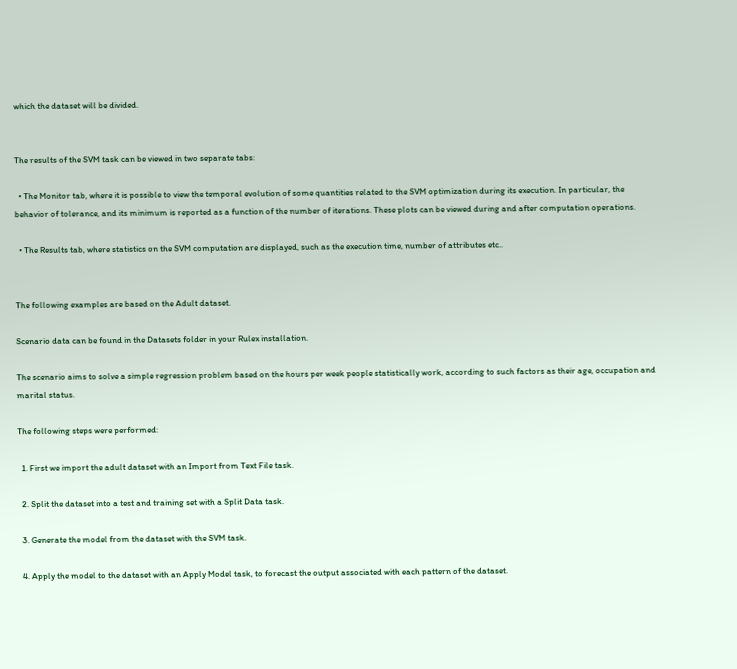which the dataset will be divided.


The results of the SVM task can be viewed in two separate tabs:

  • The Monitor tab, where it is possible to view the temporal evolution of some quantities related to the SVM optimization during its execution. In particular, the behavior of tolerance, and its minimum is reported as a function of the number of iterations. These plots can be viewed during and after computation operations.

  • The Results tab, where statistics on the SVM computation are displayed, such as the execution time, number of attributes etc..


The following examples are based on the Adult dataset.

Scenario data can be found in the Datasets folder in your Rulex installation.

The scenario aims to solve a simple regression problem based on the hours per week people statistically work, according to such factors as their age, occupation and marital status.

The following steps were performed:

  1. First we import the adult dataset with an Import from Text File task.

  2. Split the dataset into a test and training set with a Split Data task.

  3. Generate the model from the dataset with the SVM task.

  4. Apply the model to the dataset with an Apply Model task, to forecast the output associated with each pattern of the dataset.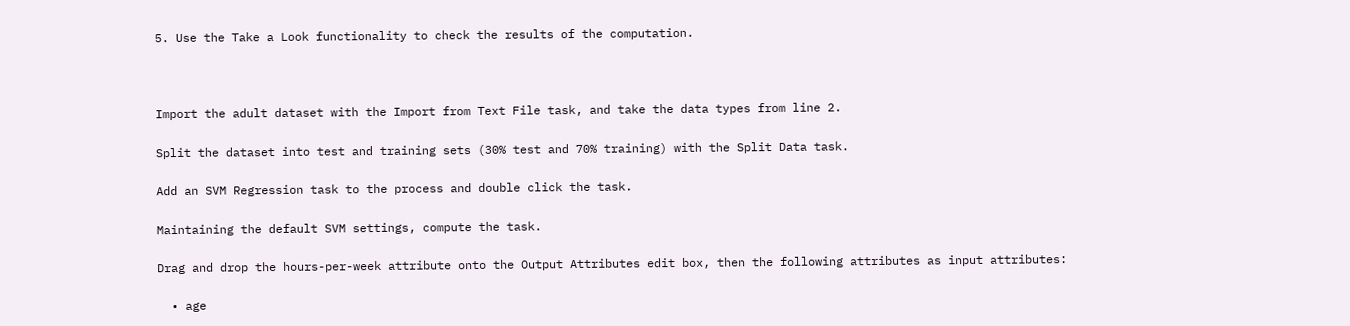5. Use the Take a Look functionality to check the results of the computation.



Import the adult dataset with the Import from Text File task, and take the data types from line 2.

Split the dataset into test and training sets (30% test and 70% training) with the Split Data task.

Add an SVM Regression task to the process and double click the task.

Maintaining the default SVM settings, compute the task.

Drag and drop the hours-per-week attribute onto the Output Attributes edit box, then the following attributes as input attributes:

  • age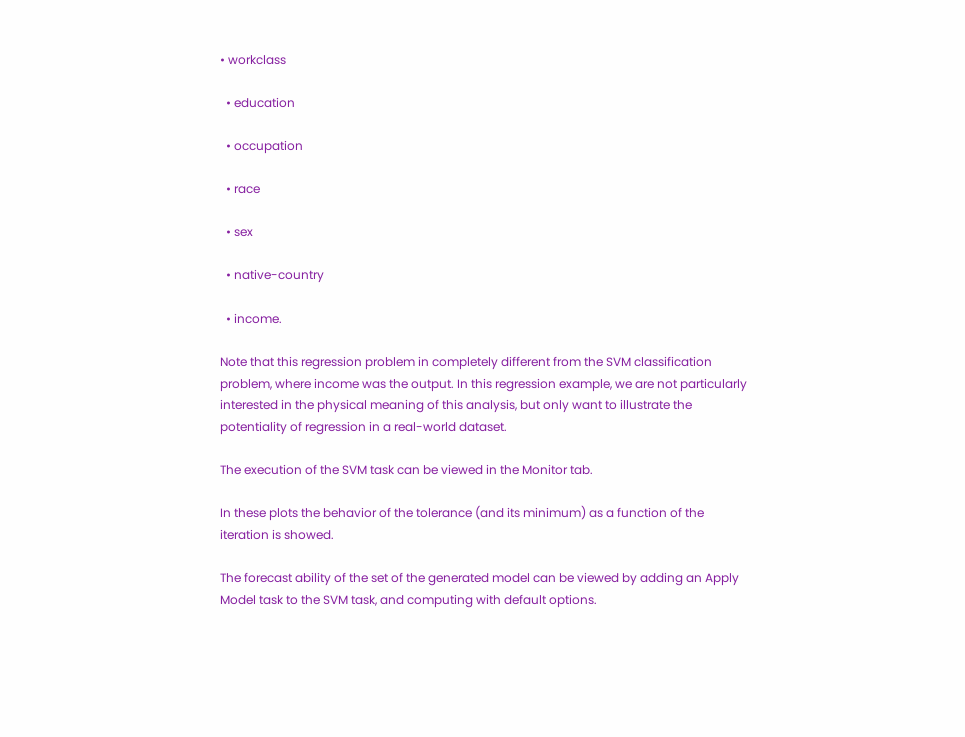• workclass

  • education

  • occupation

  • race

  • sex

  • native-country

  • income.

Note that this regression problem in completely different from the SVM classification problem, where income was the output. In this regression example, we are not particularly interested in the physical meaning of this analysis, but only want to illustrate the potentiality of regression in a real-world dataset.

The execution of the SVM task can be viewed in the Monitor tab.

In these plots the behavior of the tolerance (and its minimum) as a function of the iteration is showed.

The forecast ability of the set of the generated model can be viewed by adding an Apply Model task to the SVM task, and computing with default options.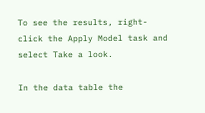To see the results, right-click the Apply Model task and select Take a look.

In the data table the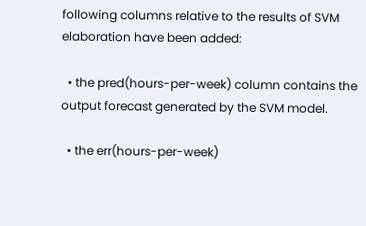following columns relative to the results of SVM elaboration have been added:

  • the pred(hours-per-week) column contains the output forecast generated by the SVM model.

  • the err(hours-per-week)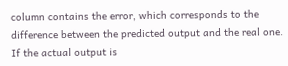column contains the error, which corresponds to the difference between the predicted output and the real one. If the actual output is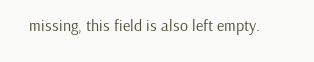missing, this field is also left empty.